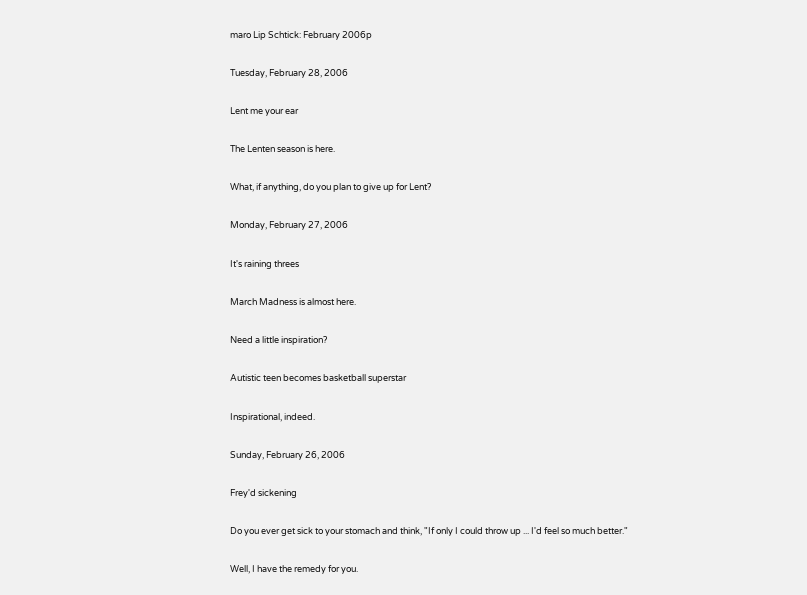maro Lip Schtick: February 2006p

Tuesday, February 28, 2006

Lent me your ear

The Lenten season is here.

What, if anything, do you plan to give up for Lent?

Monday, February 27, 2006

It's raining threes

March Madness is almost here.

Need a little inspiration?

Autistic teen becomes basketball superstar

Inspirational, indeed.

Sunday, February 26, 2006

Frey'd sickening

Do you ever get sick to your stomach and think, "If only I could throw up ... I'd feel so much better."

Well, I have the remedy for you.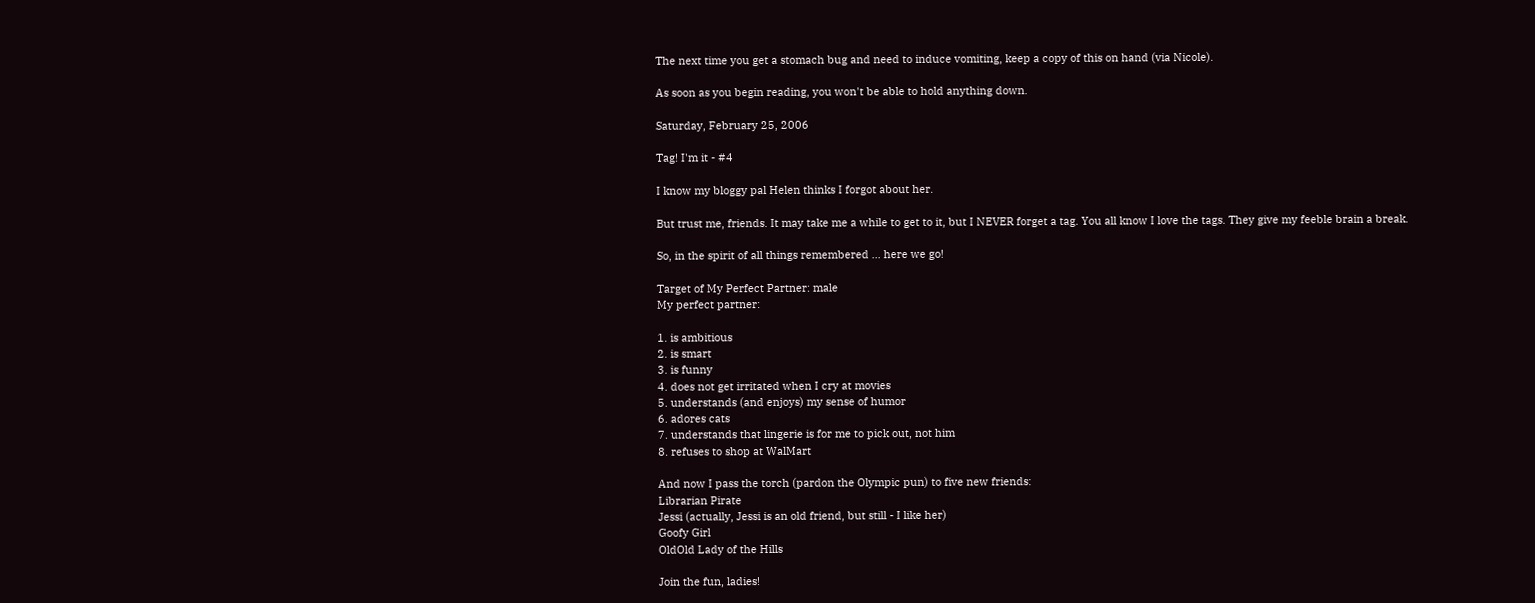The next time you get a stomach bug and need to induce vomiting, keep a copy of this on hand (via Nicole).

As soon as you begin reading, you won't be able to hold anything down.

Saturday, February 25, 2006

Tag! I'm it - #4

I know my bloggy pal Helen thinks I forgot about her.

But trust me, friends. It may take me a while to get to it, but I NEVER forget a tag. You all know I love the tags. They give my feeble brain a break.

So, in the spirit of all things remembered ... here we go!

Target of My Perfect Partner: male
My perfect partner:

1. is ambitious
2. is smart
3. is funny
4. does not get irritated when I cry at movies
5. understands (and enjoys) my sense of humor
6. adores cats
7. understands that lingerie is for me to pick out, not him
8. refuses to shop at WalMart

And now I pass the torch (pardon the Olympic pun) to five new friends:
Librarian Pirate
Jessi (actually, Jessi is an old friend, but still - I like her)
Goofy Girl
OldOld Lady of the Hills

Join the fun, ladies!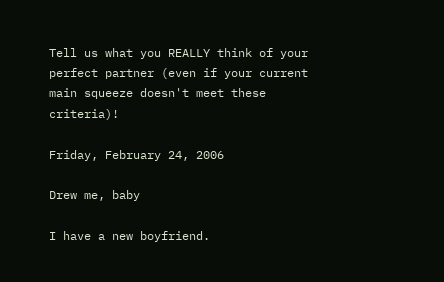Tell us what you REALLY think of your perfect partner (even if your current main squeeze doesn't meet these criteria)!

Friday, February 24, 2006

Drew me, baby

I have a new boyfriend.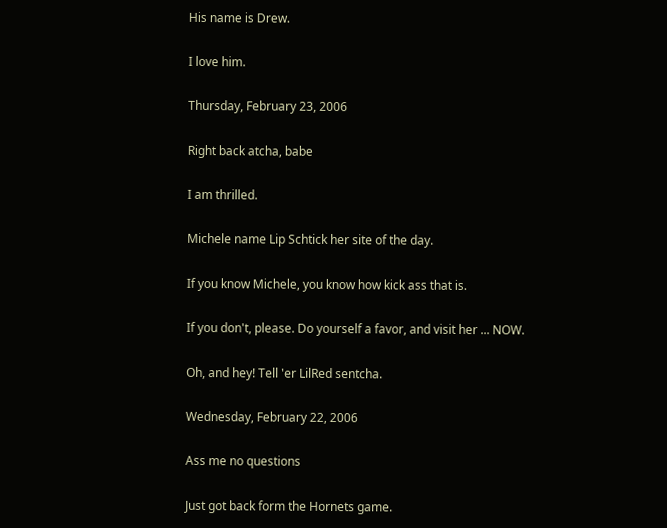His name is Drew.

I love him.

Thursday, February 23, 2006

Right back atcha, babe

I am thrilled.

Michele name Lip Schtick her site of the day.

If you know Michele, you know how kick ass that is.

If you don't, please. Do yourself a favor, and visit her ... NOW.

Oh, and hey! Tell 'er LilRed sentcha.

Wednesday, February 22, 2006

Ass me no questions

Just got back form the Hornets game.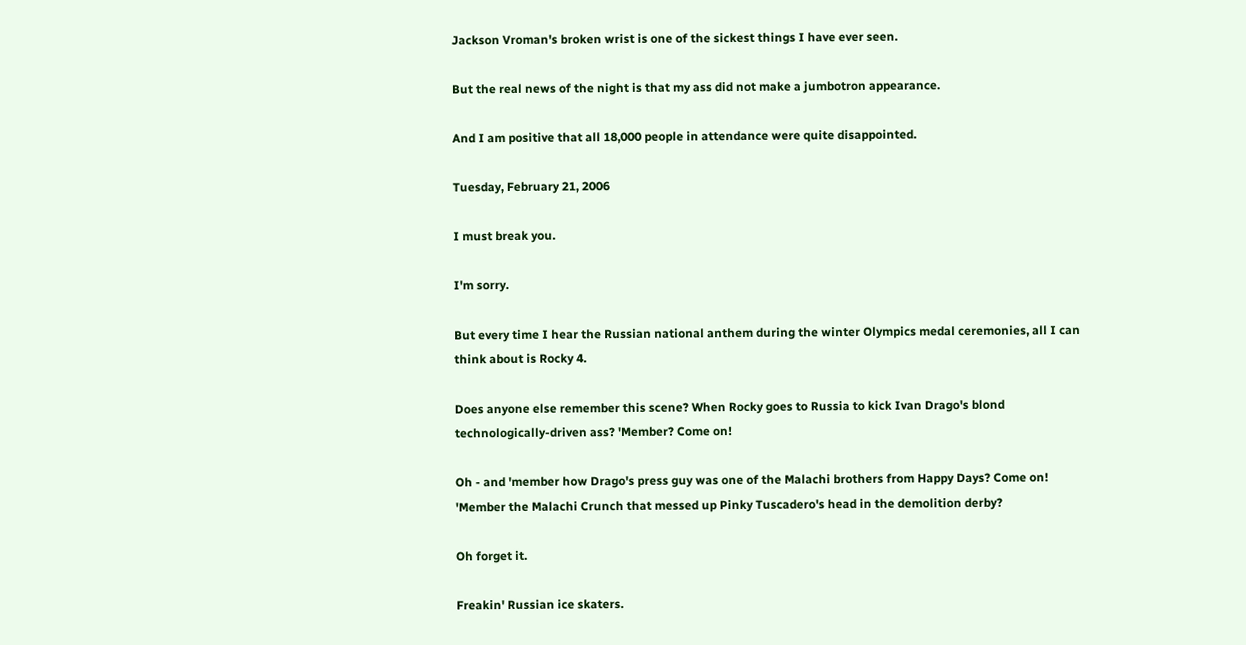Jackson Vroman's broken wrist is one of the sickest things I have ever seen.

But the real news of the night is that my ass did not make a jumbotron appearance.

And I am positive that all 18,000 people in attendance were quite disappointed.

Tuesday, February 21, 2006

I must break you.

I'm sorry.

But every time I hear the Russian national anthem during the winter Olympics medal ceremonies, all I can think about is Rocky 4.

Does anyone else remember this scene? When Rocky goes to Russia to kick Ivan Drago's blond technologically-driven ass? 'Member? Come on!

Oh - and 'member how Drago's press guy was one of the Malachi brothers from Happy Days? Come on! 'Member the Malachi Crunch that messed up Pinky Tuscadero's head in the demolition derby?

Oh forget it.

Freakin' Russian ice skaters.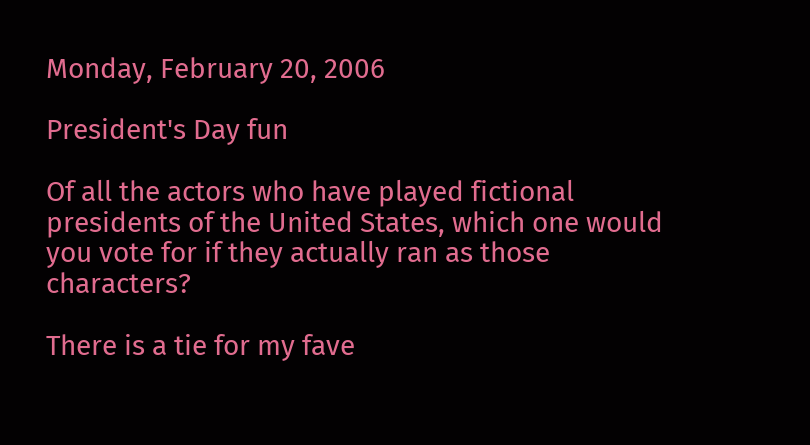Monday, February 20, 2006

President's Day fun

Of all the actors who have played fictional presidents of the United States, which one would you vote for if they actually ran as those characters?

There is a tie for my fave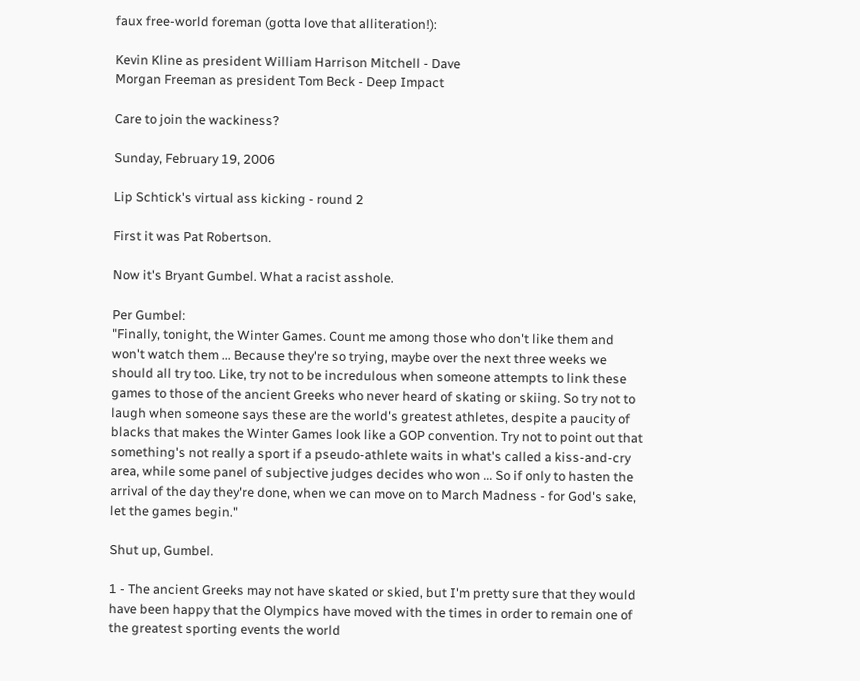faux free-world foreman (gotta love that alliteration!):

Kevin Kline as president William Harrison Mitchell - Dave
Morgan Freeman as president Tom Beck - Deep Impact

Care to join the wackiness?

Sunday, February 19, 2006

Lip Schtick's virtual ass kicking - round 2

First it was Pat Robertson.

Now it's Bryant Gumbel. What a racist asshole.

Per Gumbel:
"Finally, tonight, the Winter Games. Count me among those who don't like them and won't watch them ... Because they're so trying, maybe over the next three weeks we should all try too. Like, try not to be incredulous when someone attempts to link these games to those of the ancient Greeks who never heard of skating or skiing. So try not to laugh when someone says these are the world's greatest athletes, despite a paucity of blacks that makes the Winter Games look like a GOP convention. Try not to point out that something's not really a sport if a pseudo-athlete waits in what's called a kiss-and-cry area, while some panel of subjective judges decides who won ... So if only to hasten the arrival of the day they're done, when we can move on to March Madness - for God's sake, let the games begin."

Shut up, Gumbel.

1 - The ancient Greeks may not have skated or skied, but I'm pretty sure that they would have been happy that the Olympics have moved with the times in order to remain one of the greatest sporting events the world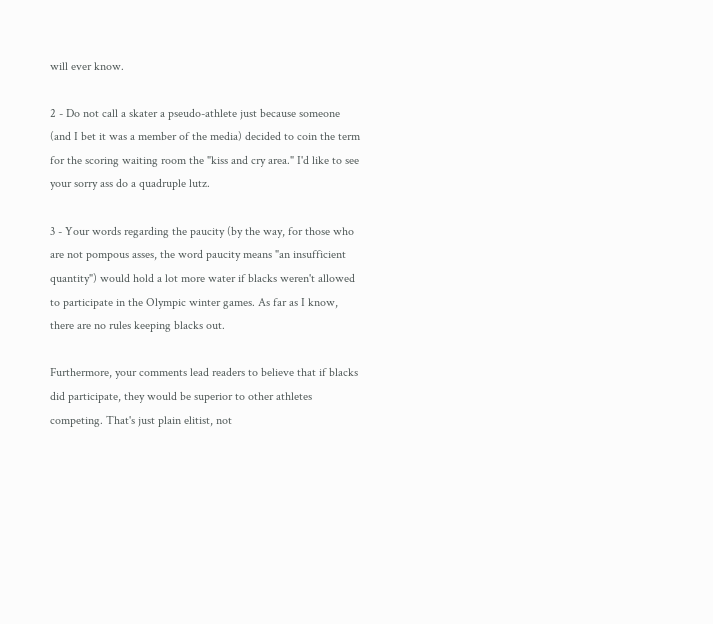will ever know.

2 - Do not call a skater a pseudo-athlete just because someone (and I bet it was a member of the media) decided to coin the term for the scoring waiting room the "kiss and cry area." I'd like to see your sorry ass do a quadruple lutz.

3 - Your words regarding the paucity (by the way, for those who are not pompous asses, the word paucity means "an insufficient quantity") would hold a lot more water if blacks weren't allowed to participate in the Olympic winter games. As far as I know, there are no rules keeping blacks out.

Furthermore, your comments lead readers to believe that if blacks did participate, they would be superior to other athletes competing. That's just plain elitist, not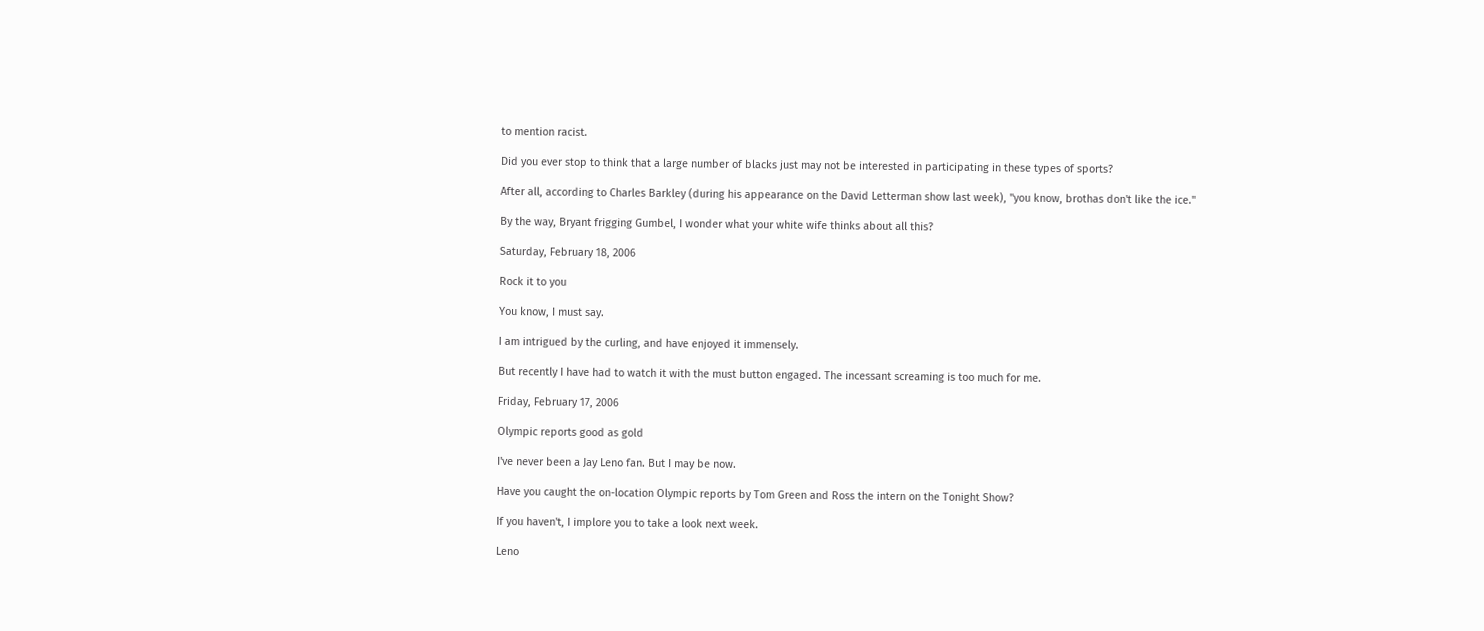to mention racist.

Did you ever stop to think that a large number of blacks just may not be interested in participating in these types of sports?

After all, according to Charles Barkley (during his appearance on the David Letterman show last week), "you know, brothas don't like the ice."

By the way, Bryant frigging Gumbel, I wonder what your white wife thinks about all this?

Saturday, February 18, 2006

Rock it to you

You know, I must say.

I am intrigued by the curling, and have enjoyed it immensely.

But recently I have had to watch it with the must button engaged. The incessant screaming is too much for me.

Friday, February 17, 2006

Olympic reports good as gold

I've never been a Jay Leno fan. But I may be now.

Have you caught the on-location Olympic reports by Tom Green and Ross the intern on the Tonight Show?

If you haven't, I implore you to take a look next week.

Leno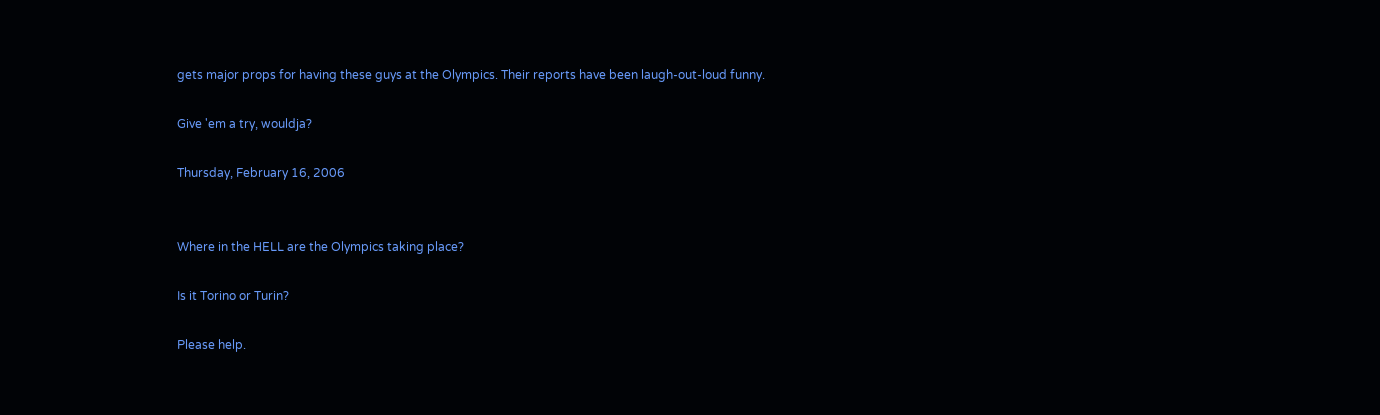gets major props for having these guys at the Olympics. Their reports have been laugh-out-loud funny.

Give 'em a try, wouldja?

Thursday, February 16, 2006


Where in the HELL are the Olympics taking place?

Is it Torino or Turin?

Please help.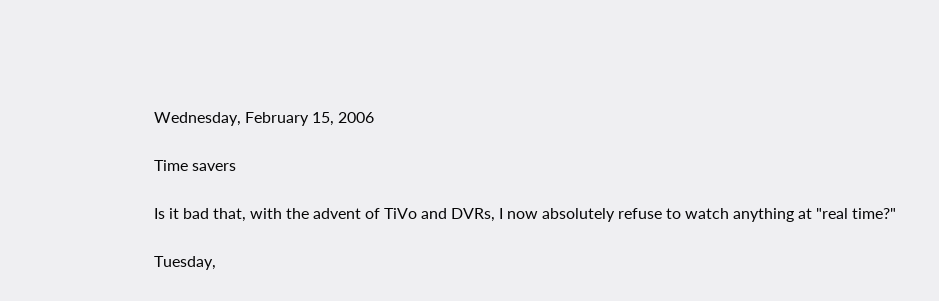Wednesday, February 15, 2006

Time savers

Is it bad that, with the advent of TiVo and DVRs, I now absolutely refuse to watch anything at "real time?"

Tuesday,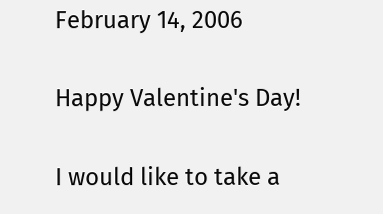February 14, 2006

Happy Valentine's Day!

I would like to take a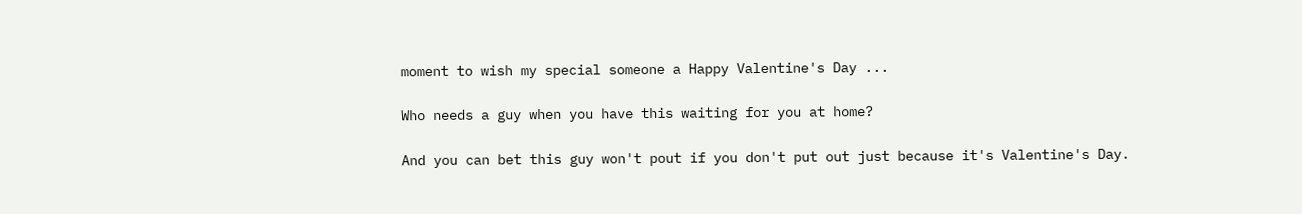moment to wish my special someone a Happy Valentine's Day ...

Who needs a guy when you have this waiting for you at home?

And you can bet this guy won't pout if you don't put out just because it's Valentine's Day.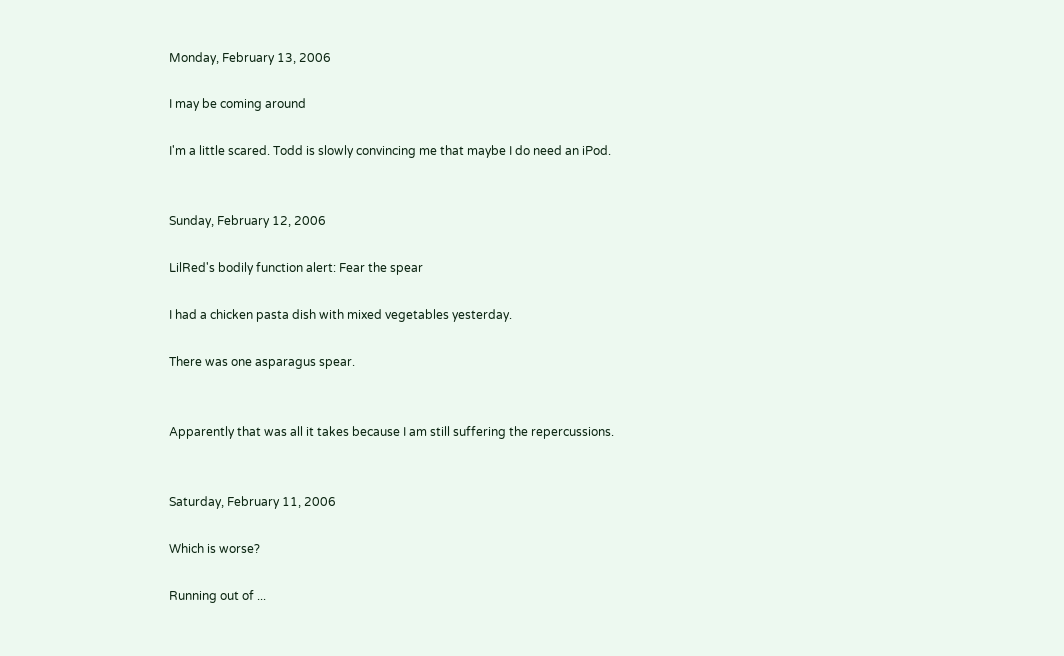Monday, February 13, 2006

I may be coming around

I'm a little scared. Todd is slowly convincing me that maybe I do need an iPod.


Sunday, February 12, 2006

LilRed's bodily function alert: Fear the spear

I had a chicken pasta dish with mixed vegetables yesterday.

There was one asparagus spear.


Apparently that was all it takes because I am still suffering the repercussions.


Saturday, February 11, 2006

Which is worse?

Running out of ...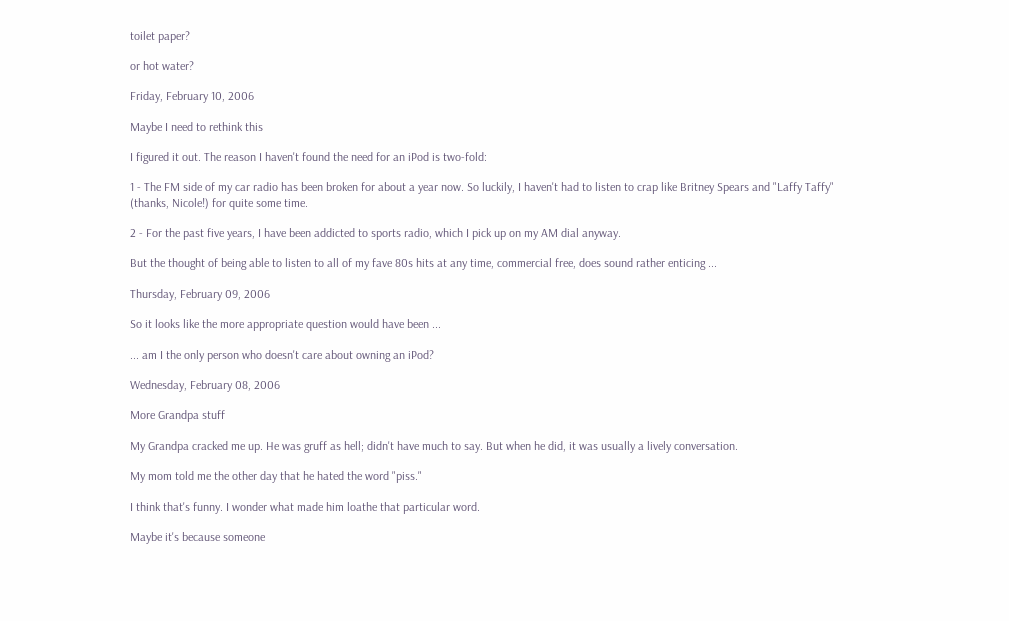toilet paper?

or hot water?

Friday, February 10, 2006

Maybe I need to rethink this

I figured it out. The reason I haven't found the need for an iPod is two-fold:

1 - The FM side of my car radio has been broken for about a year now. So luckily, I haven't had to listen to crap like Britney Spears and "Laffy Taffy" (thanks, Nicole!) for quite some time.

2 - For the past five years, I have been addicted to sports radio, which I pick up on my AM dial anyway.

But the thought of being able to listen to all of my fave 80s hits at any time, commercial free, does sound rather enticing ...

Thursday, February 09, 2006

So it looks like the more appropriate question would have been ...

... am I the only person who doesn't care about owning an iPod?

Wednesday, February 08, 2006

More Grandpa stuff

My Grandpa cracked me up. He was gruff as hell; didn't have much to say. But when he did, it was usually a lively conversation.

My mom told me the other day that he hated the word "piss."

I think that's funny. I wonder what made him loathe that particular word.

Maybe it's because someone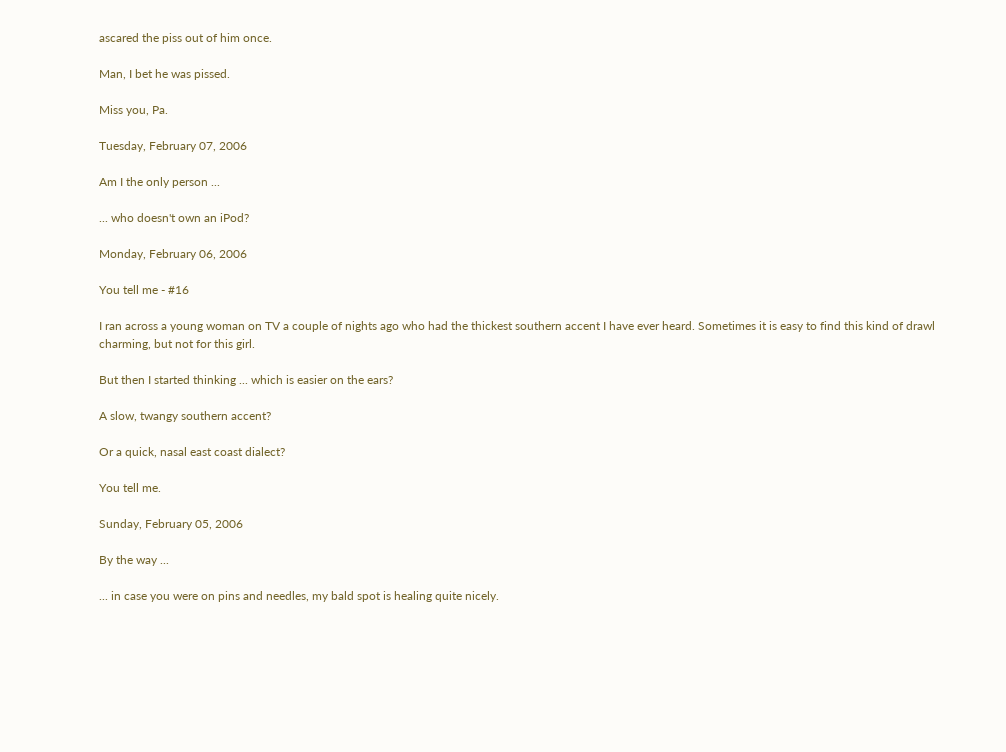ascared the piss out of him once.

Man, I bet he was pissed.

Miss you, Pa.

Tuesday, February 07, 2006

Am I the only person ...

... who doesn't own an iPod?

Monday, February 06, 2006

You tell me - #16

I ran across a young woman on TV a couple of nights ago who had the thickest southern accent I have ever heard. Sometimes it is easy to find this kind of drawl charming, but not for this girl.

But then I started thinking ... which is easier on the ears?

A slow, twangy southern accent?

Or a quick, nasal east coast dialect?

You tell me.

Sunday, February 05, 2006

By the way ...

... in case you were on pins and needles, my bald spot is healing quite nicely.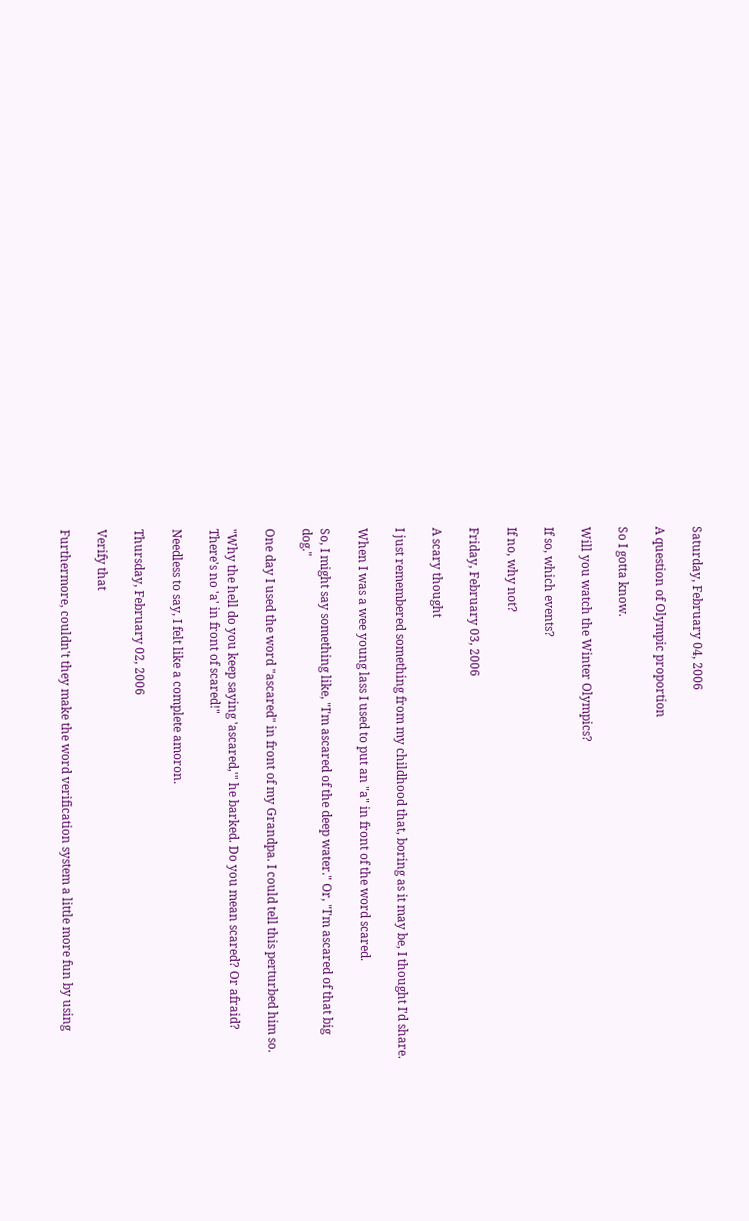Saturday, February 04, 2006

A question of Olympic proportion

So I gotta know.

Will you watch the Winter Olympics?

If so, which events?

If no, why not?

Friday, February 03, 2006

A scary thought

I just remembered something from my childhood that, boring as it may be, I thought I'd share.

When I was a wee young lass I used to put an "a" in front of the word scared.

So, I might say something like, "I'm ascared of the deep water." Or, "I'm ascared of that big dog."

One day I used the word "ascared" in front of my Grandpa. I could tell this perturbed him so.

"Why the hell do you keep saying 'ascared,'" he barked. Do you mean scared? Or afraid? There's no 'a' in front of scared!"

Needless to say, I felt like a complete amoron.

Thursday, February 02, 2006

Verify that

Furthermore, couldn't they make the word verification system a little more fun by using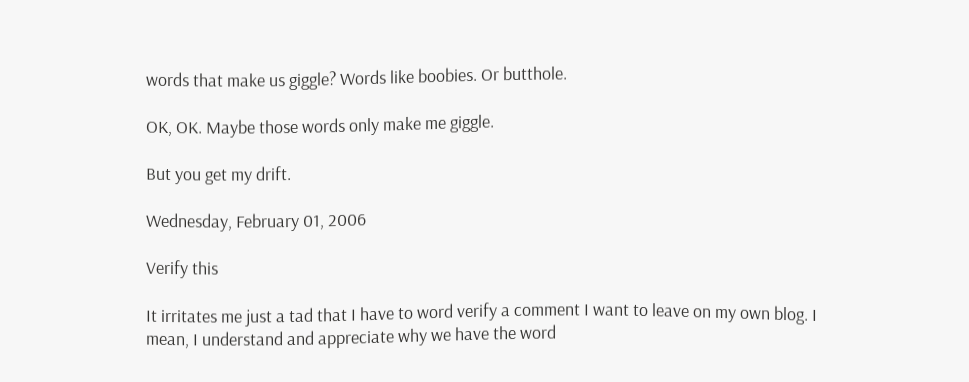words that make us giggle? Words like boobies. Or butthole.

OK, OK. Maybe those words only make me giggle.

But you get my drift.

Wednesday, February 01, 2006

Verify this

It irritates me just a tad that I have to word verify a comment I want to leave on my own blog. I mean, I understand and appreciate why we have the word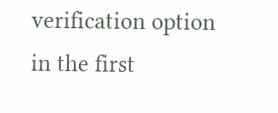verification option in the first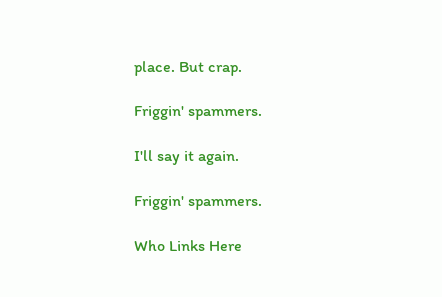place. But crap.

Friggin' spammers.

I'll say it again.

Friggin' spammers.

Who Links Here